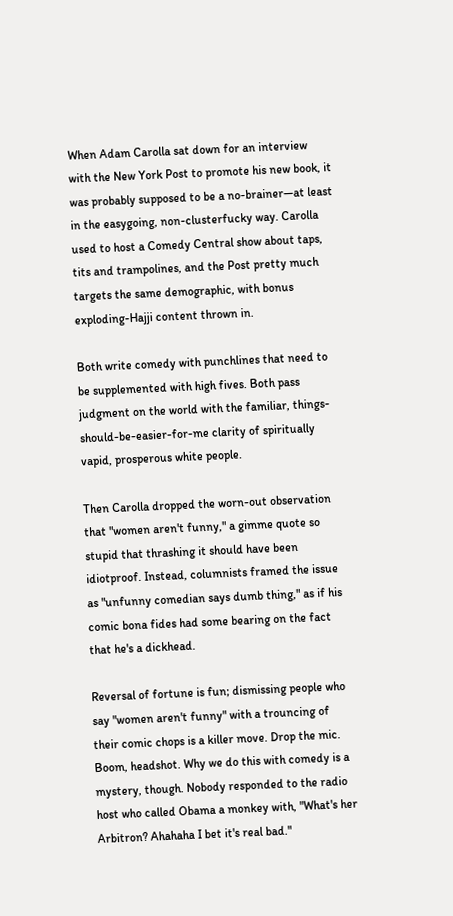When Adam Carolla sat down for an interview with the New York Post to promote his new book, it was probably supposed to be a no-brainer—at least in the easygoing, non-clusterfucky way. Carolla used to host a Comedy Central show about taps, tits and trampolines, and the Post pretty much targets the same demographic, with bonus exploding-Hajji content thrown in.

Both write comedy with punchlines that need to be supplemented with high fives. Both pass judgment on the world with the familiar, things-should-be-easier-for-me clarity of spiritually vapid, prosperous white people.

Then Carolla dropped the worn-out observation that "women aren't funny," a gimme quote so stupid that thrashing it should have been idiotproof. Instead, columnists framed the issue as "unfunny comedian says dumb thing," as if his comic bona fides had some bearing on the fact that he's a dickhead.

Reversal of fortune is fun; dismissing people who say "women aren't funny" with a trouncing of their comic chops is a killer move. Drop the mic. Boom, headshot. Why we do this with comedy is a mystery, though. Nobody responded to the radio host who called Obama a monkey with, "What's her Arbitron? Ahahaha I bet it's real bad."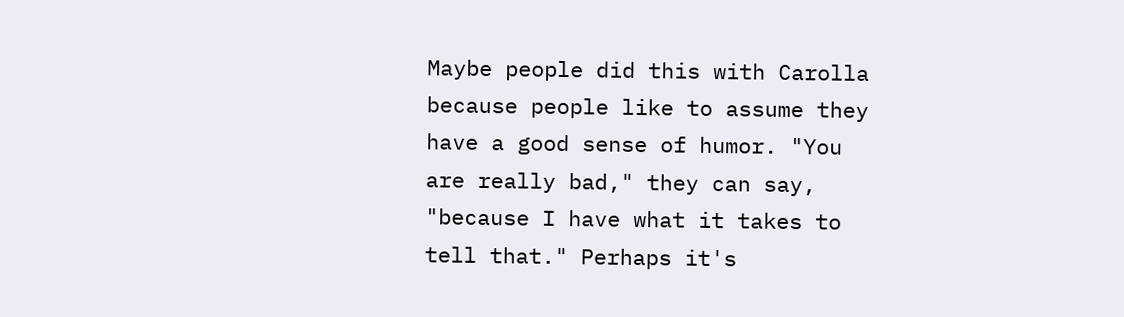Maybe people did this with Carolla because people like to assume they have a good sense of humor. "You are really bad," they can say, "because I have what it takes to tell that." Perhaps it's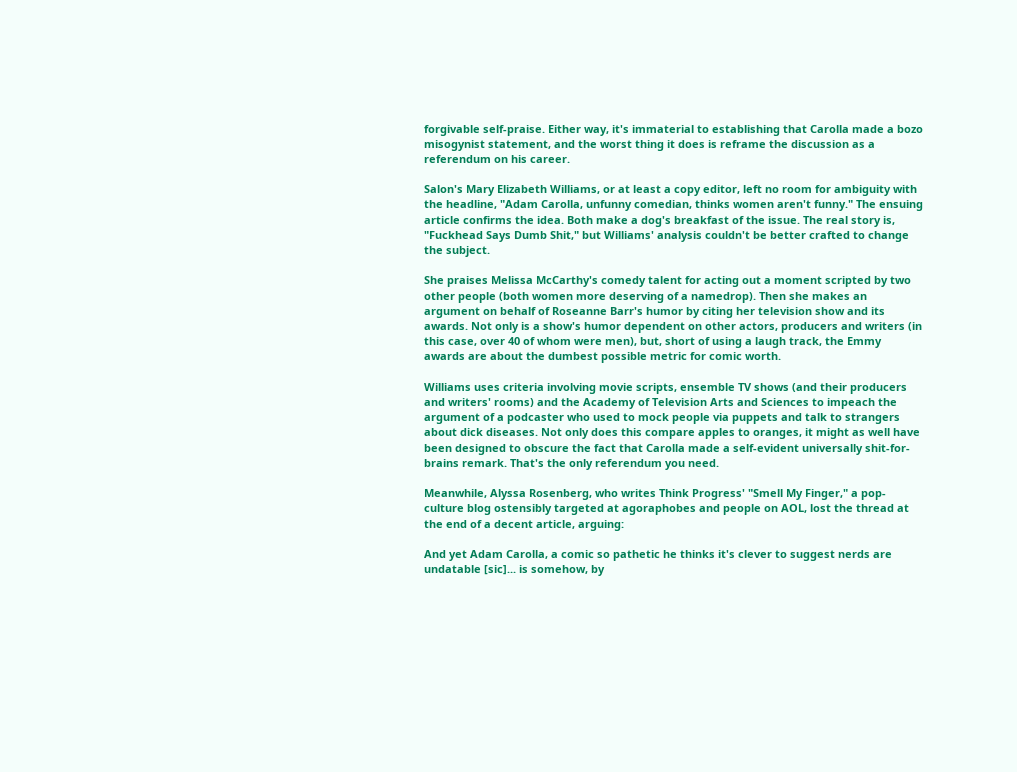forgivable self-praise. Either way, it's immaterial to establishing that Carolla made a bozo misogynist statement, and the worst thing it does is reframe the discussion as a referendum on his career.

Salon's Mary Elizabeth Williams, or at least a copy editor, left no room for ambiguity with the headline, "Adam Carolla, unfunny comedian, thinks women aren't funny." The ensuing article confirms the idea. Both make a dog's breakfast of the issue. The real story is, "Fuckhead Says Dumb Shit," but Williams' analysis couldn't be better crafted to change the subject.

She praises Melissa McCarthy's comedy talent for acting out a moment scripted by two other people (both women more deserving of a namedrop). Then she makes an argument on behalf of Roseanne Barr's humor by citing her television show and its awards. Not only is a show's humor dependent on other actors, producers and writers (in this case, over 40 of whom were men), but, short of using a laugh track, the Emmy awards are about the dumbest possible metric for comic worth.

Williams uses criteria involving movie scripts, ensemble TV shows (and their producers and writers' rooms) and the Academy of Television Arts and Sciences to impeach the argument of a podcaster who used to mock people via puppets and talk to strangers about dick diseases. Not only does this compare apples to oranges, it might as well have been designed to obscure the fact that Carolla made a self-evident universally shit-for-brains remark. That's the only referendum you need.

Meanwhile, Alyssa Rosenberg, who writes Think Progress' "Smell My Finger," a pop-culture blog ostensibly targeted at agoraphobes and people on AOL, lost the thread at the end of a decent article, arguing:

And yet Adam Carolla, a comic so pathetic he thinks it's clever to suggest nerds are undatable [sic]... is somehow, by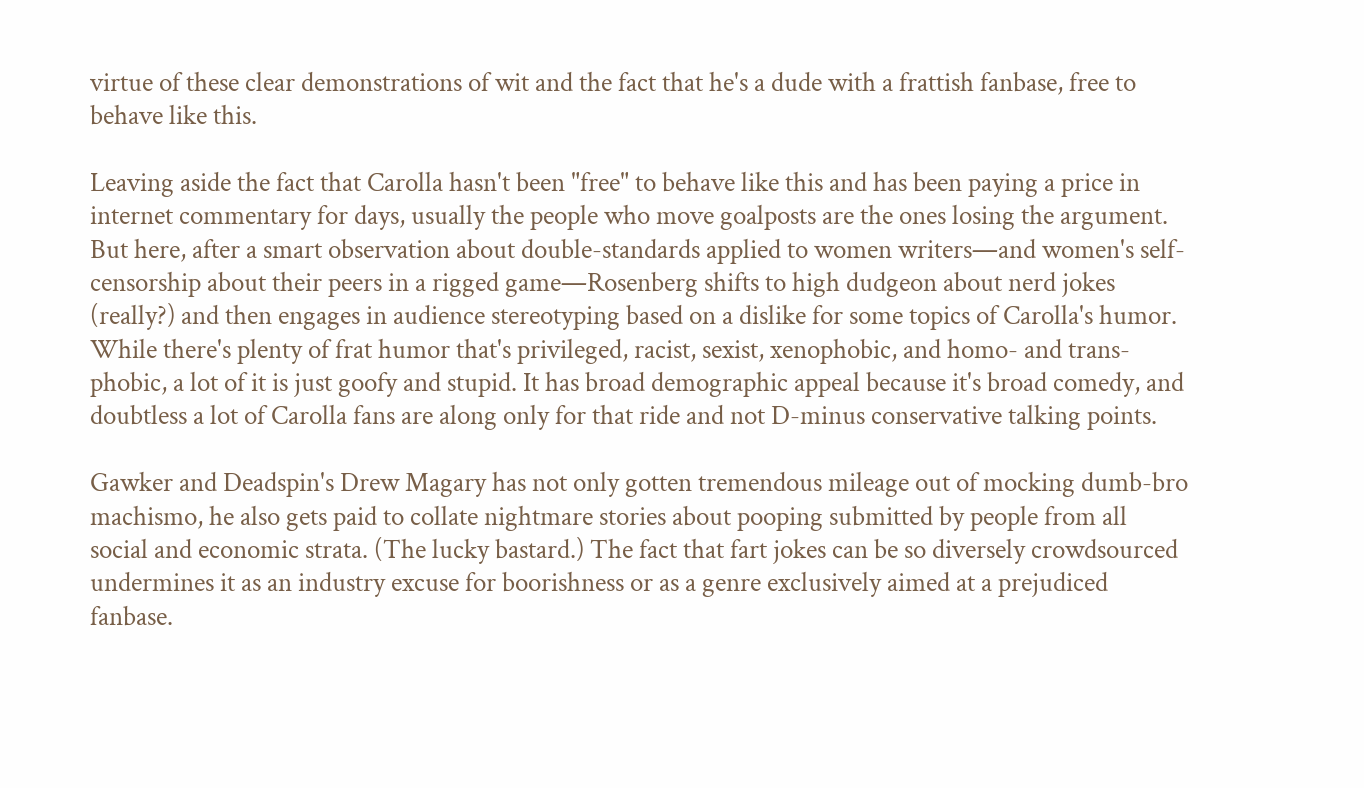virtue of these clear demonstrations of wit and the fact that he's a dude with a frattish fanbase, free to behave like this.

Leaving aside the fact that Carolla hasn't been "free" to behave like this and has been paying a price in internet commentary for days, usually the people who move goalposts are the ones losing the argument. But here, after a smart observation about double-standards applied to women writers—and women's self-censorship about their peers in a rigged game—Rosenberg shifts to high dudgeon about nerd jokes (really?) and then engages in audience stereotyping based on a dislike for some topics of Carolla's humor. While there's plenty of frat humor that's privileged, racist, sexist, xenophobic, and homo- and trans-phobic, a lot of it is just goofy and stupid. It has broad demographic appeal because it's broad comedy, and doubtless a lot of Carolla fans are along only for that ride and not D-minus conservative talking points.

Gawker and Deadspin's Drew Magary has not only gotten tremendous mileage out of mocking dumb-bro machismo, he also gets paid to collate nightmare stories about pooping submitted by people from all social and economic strata. (The lucky bastard.) The fact that fart jokes can be so diversely crowdsourced undermines it as an industry excuse for boorishness or as a genre exclusively aimed at a prejudiced fanbase.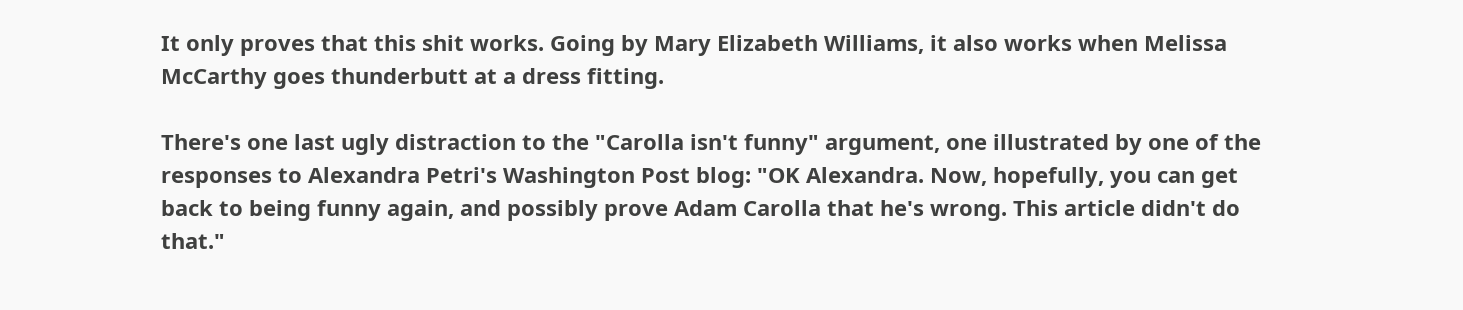It only proves that this shit works. Going by Mary Elizabeth Williams, it also works when Melissa McCarthy goes thunderbutt at a dress fitting.

There's one last ugly distraction to the "Carolla isn't funny" argument, one illustrated by one of the responses to Alexandra Petri's Washington Post blog: "OK Alexandra. Now, hopefully, you can get back to being funny again, and possibly prove Adam Carolla that he's wrong. This article didn't do that."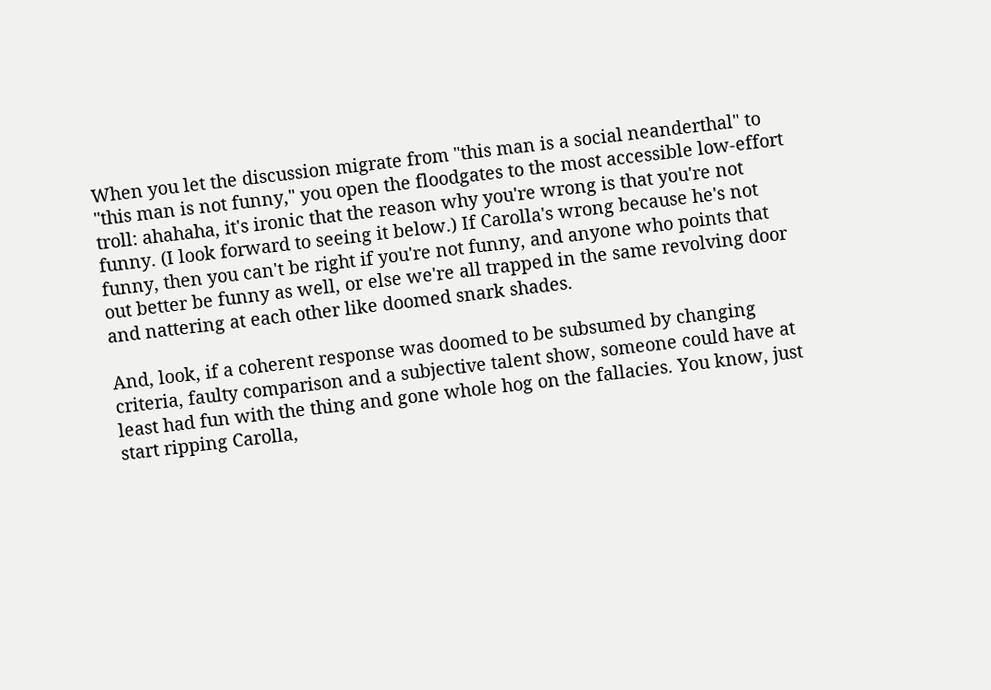When you let the discussion migrate from "this man is a social neanderthal" to "this man is not funny," you open the floodgates to the most accessible low-effort troll: ahahaha, it's ironic that the reason why you're wrong is that you're not funny. (I look forward to seeing it below.) If Carolla's wrong because he's not funny, then you can't be right if you're not funny, and anyone who points that out better be funny as well, or else we're all trapped in the same revolving door and nattering at each other like doomed snark shades.

And, look, if a coherent response was doomed to be subsumed by changing criteria, faulty comparison and a subjective talent show, someone could have at least had fun with the thing and gone whole hog on the fallacies. You know, just start ripping Carolla,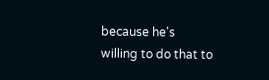because he's willing to do that to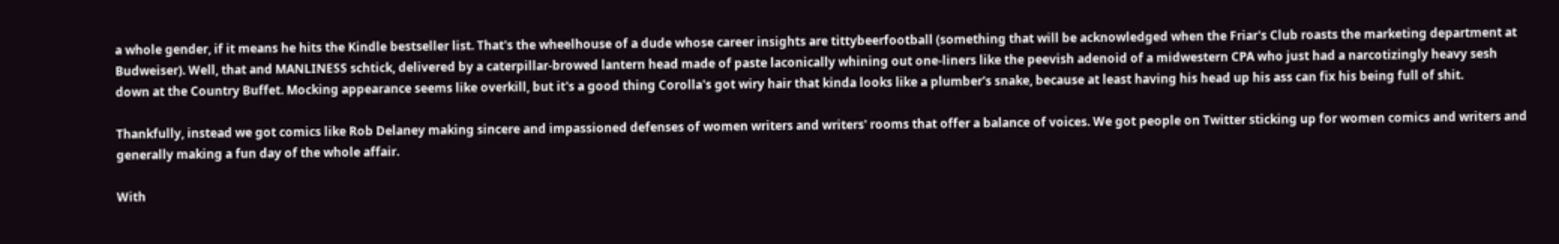a whole gender, if it means he hits the Kindle bestseller list. That's the wheelhouse of a dude whose career insights are tittybeerfootball (something that will be acknowledged when the Friar's Club roasts the marketing department at Budweiser). Well, that and MANLINESS schtick, delivered by a caterpillar-browed lantern head made of paste laconically whining out one-liners like the peevish adenoid of a midwestern CPA who just had a narcotizingly heavy sesh down at the Country Buffet. Mocking appearance seems like overkill, but it's a good thing Corolla's got wiry hair that kinda looks like a plumber's snake, because at least having his head up his ass can fix his being full of shit.

Thankfully, instead we got comics like Rob Delaney making sincere and impassioned defenses of women writers and writers' rooms that offer a balance of voices. We got people on Twitter sticking up for women comics and writers and generally making a fun day of the whole affair.

With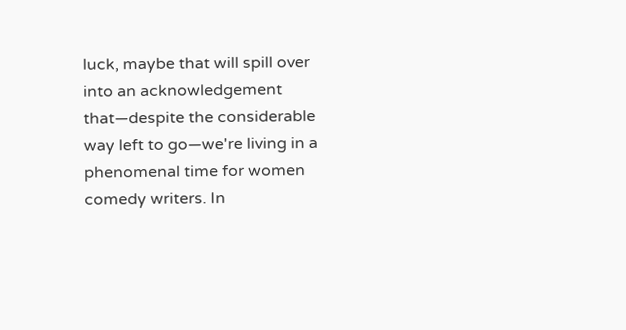luck, maybe that will spill over into an acknowledgement that—despite the considerable way left to go—we're living in a phenomenal time for women comedy writers. In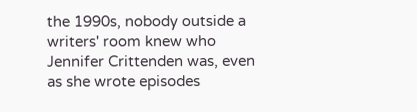the 1990s, nobody outside a writers' room knew who Jennifer Crittenden was, even as she wrote episodes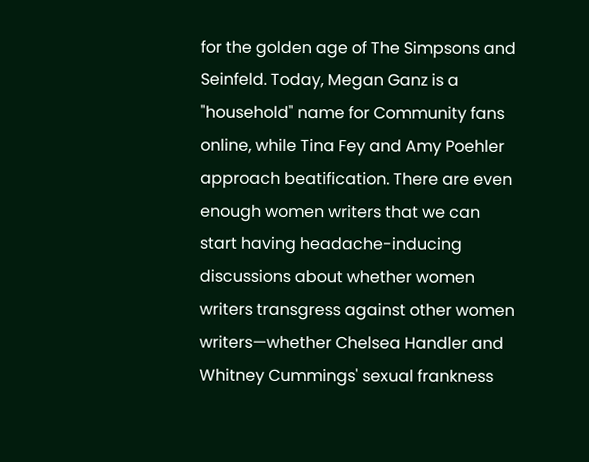for the golden age of The Simpsons and Seinfeld. Today, Megan Ganz is a "household" name for Community fans online, while Tina Fey and Amy Poehler approach beatification. There are even enough women writers that we can start having headache-inducing discussions about whether women writers transgress against other women writers—whether Chelsea Handler and Whitney Cummings' sexual frankness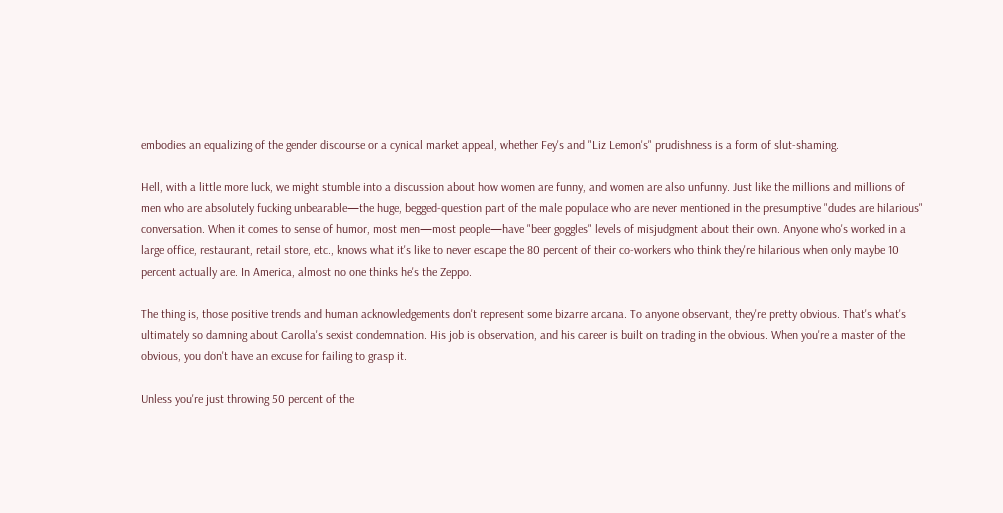embodies an equalizing of the gender discourse or a cynical market appeal, whether Fey's and "Liz Lemon's" prudishness is a form of slut-shaming.

Hell, with a little more luck, we might stumble into a discussion about how women are funny, and women are also unfunny. Just like the millions and millions of men who are absolutely fucking unbearable—the huge, begged-question part of the male populace who are never mentioned in the presumptive "dudes are hilarious" conversation. When it comes to sense of humor, most men—most people—have "beer goggles" levels of misjudgment about their own. Anyone who's worked in a large office, restaurant, retail store, etc., knows what it's like to never escape the 80 percent of their co-workers who think they're hilarious when only maybe 10 percent actually are. In America, almost no one thinks he's the Zeppo.

The thing is, those positive trends and human acknowledgements don't represent some bizarre arcana. To anyone observant, they're pretty obvious. That's what's ultimately so damning about Carolla's sexist condemnation. His job is observation, and his career is built on trading in the obvious. When you're a master of the obvious, you don't have an excuse for failing to grasp it.

Unless you're just throwing 50 percent of the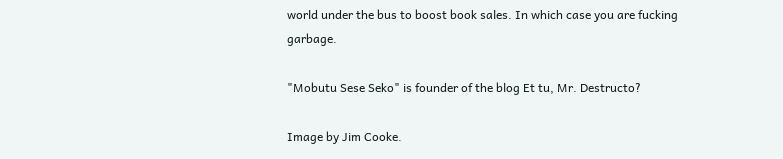world under the bus to boost book sales. In which case you are fucking garbage.

"Mobutu Sese Seko" is founder of the blog Et tu, Mr. Destructo?

Image by Jim Cooke.